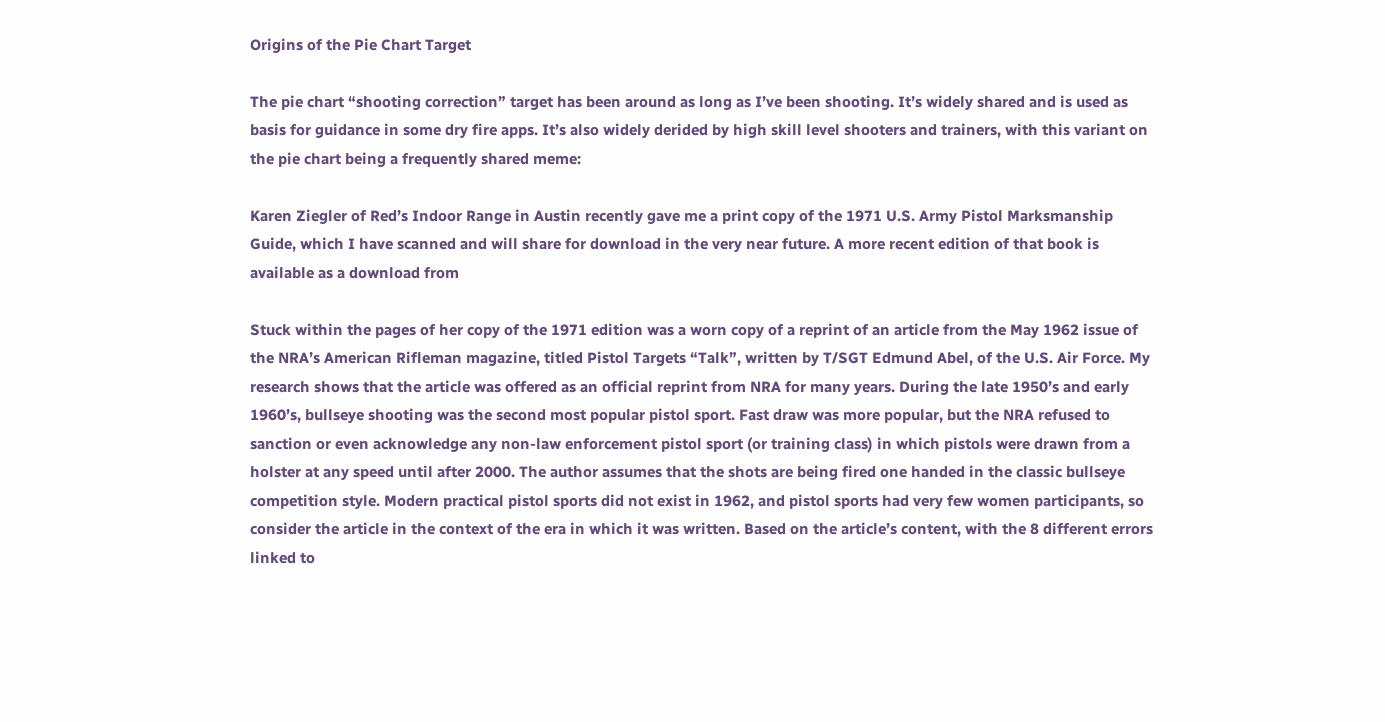Origins of the Pie Chart Target

The pie chart “shooting correction” target has been around as long as I’ve been shooting. It’s widely shared and is used as basis for guidance in some dry fire apps. It’s also widely derided by high skill level shooters and trainers, with this variant on the pie chart being a frequently shared meme:

Karen Ziegler of Red’s Indoor Range in Austin recently gave me a print copy of the 1971 U.S. Army Pistol Marksmanship Guide, which I have scanned and will share for download in the very near future. A more recent edition of that book is available as a download from

Stuck within the pages of her copy of the 1971 edition was a worn copy of a reprint of an article from the May 1962 issue of the NRA’s American Rifleman magazine, titled Pistol Targets “Talk”, written by T/SGT Edmund Abel, of the U.S. Air Force. My research shows that the article was offered as an official reprint from NRA for many years. During the late 1950’s and early 1960’s, bullseye shooting was the second most popular pistol sport. Fast draw was more popular, but the NRA refused to sanction or even acknowledge any non-law enforcement pistol sport (or training class) in which pistols were drawn from a holster at any speed until after 2000. The author assumes that the shots are being fired one handed in the classic bullseye competition style. Modern practical pistol sports did not exist in 1962, and pistol sports had very few women participants, so consider the article in the context of the era in which it was written. Based on the article’s content, with the 8 different errors linked to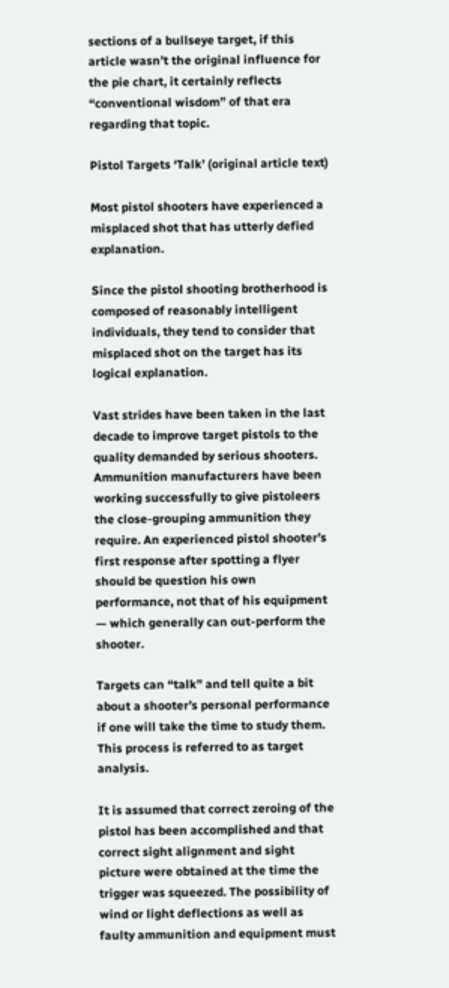sections of a bullseye target, if this article wasn’t the original influence for the pie chart, it certainly reflects “conventional wisdom” of that era regarding that topic.

Pistol Targets ‘Talk’ (original article text)

Most pistol shooters have experienced a misplaced shot that has utterly defied explanation.

Since the pistol shooting brotherhood is composed of reasonably intelligent individuals, they tend to consider that misplaced shot on the target has its logical explanation.

Vast strides have been taken in the last decade to improve target pistols to the quality demanded by serious shooters. Ammunition manufacturers have been working successfully to give pistoleers the close-grouping ammunition they require. An experienced pistol shooter’s first response after spotting a flyer should be question his own performance, not that of his equipment — which generally can out-perform the shooter.

Targets can “talk” and tell quite a bit about a shooter’s personal performance if one will take the time to study them. This process is referred to as target analysis.

It is assumed that correct zeroing of the pistol has been accomplished and that correct sight alignment and sight picture were obtained at the time the trigger was squeezed. The possibility of wind or light deflections as well as faulty ammunition and equipment must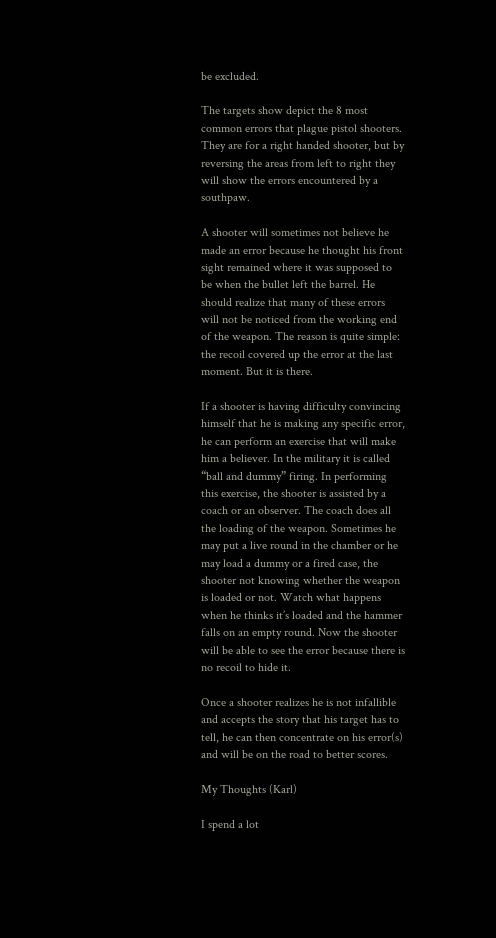be excluded.

The targets show depict the 8 most common errors that plague pistol shooters. They are for a right handed shooter, but by reversing the areas from left to right they will show the errors encountered by a southpaw.

A shooter will sometimes not believe he made an error because he thought his front sight remained where it was supposed to be when the bullet left the barrel. He should realize that many of these errors will not be noticed from the working end of the weapon. The reason is quite simple: the recoil covered up the error at the last moment. But it is there.

If a shooter is having difficulty convincing himself that he is making any specific error, he can perform an exercise that will make him a believer. In the military it is called “ball and dummy” firing. In performing this exercise, the shooter is assisted by a coach or an observer. The coach does all the loading of the weapon. Sometimes he may put a live round in the chamber or he may load a dummy or a fired case, the shooter not knowing whether the weapon is loaded or not. Watch what happens when he thinks it’s loaded and the hammer falls on an empty round. Now the shooter will be able to see the error because there is no recoil to hide it.

Once a shooter realizes he is not infallible and accepts the story that his target has to tell, he can then concentrate on his error(s) and will be on the road to better scores.

My Thoughts (Karl)

I spend a lot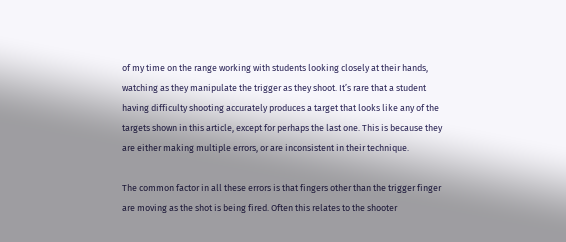of my time on the range working with students looking closely at their hands, watching as they manipulate the trigger as they shoot. It’s rare that a student having difficulty shooting accurately produces a target that looks like any of the targets shown in this article, except for perhaps the last one. This is because they are either making multiple errors, or are inconsistent in their technique.

The common factor in all these errors is that fingers other than the trigger finger are moving as the shot is being fired. Often this relates to the shooter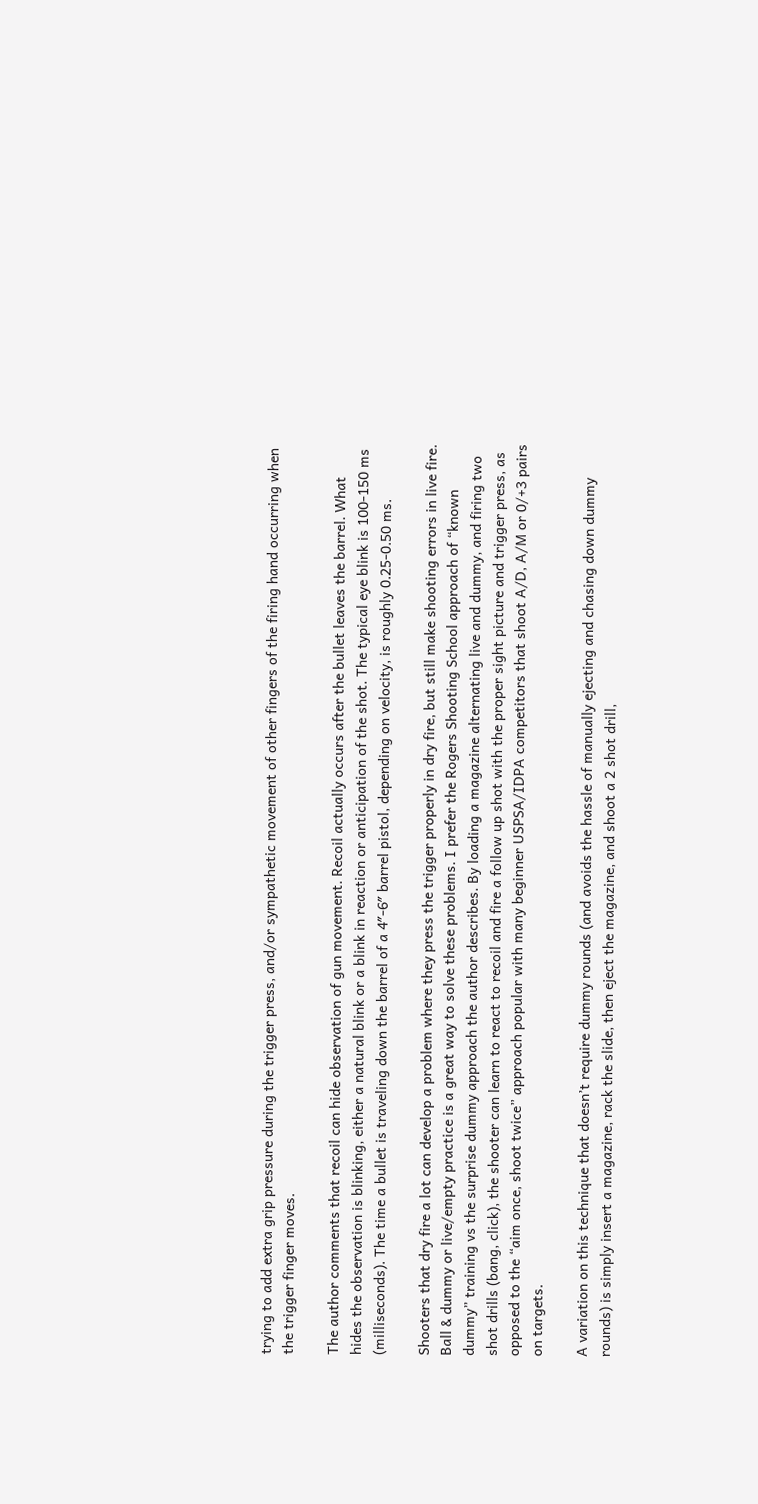trying to add extra grip pressure during the trigger press, and/or sympathetic movement of other fingers of the firing hand occurring when the trigger finger moves.

The author comments that recoil can hide observation of gun movement. Recoil actually occurs after the bullet leaves the barrel. What hides the observation is blinking, either a natural blink or a blink in reaction or anticipation of the shot. The typical eye blink is 100-150 ms (milliseconds). The time a bullet is traveling down the barrel of a 4″-6″ barrel pistol, depending on velocity, is roughly 0.25-0.50 ms.

Shooters that dry fire a lot can develop a problem where they press the trigger properly in dry fire, but still make shooting errors in live fire. Ball & dummy or live/empty practice is a great way to solve these problems. I prefer the Rogers Shooting School approach of “known dummy” training vs the surprise dummy approach the author describes. By loading a magazine alternating live and dummy, and firing two shot drills (bang, click), the shooter can learn to react to recoil and fire a follow up shot with the proper sight picture and trigger press, as opposed to the “aim once, shoot twice” approach popular with many beginner USPSA/IDPA competitors that shoot A/D, A/M or 0/+3 pairs on targets.

A variation on this technique that doesn’t require dummy rounds (and avoids the hassle of manually ejecting and chasing down dummy rounds) is simply insert a magazine, rack the slide, then eject the magazine, and shoot a 2 shot drill,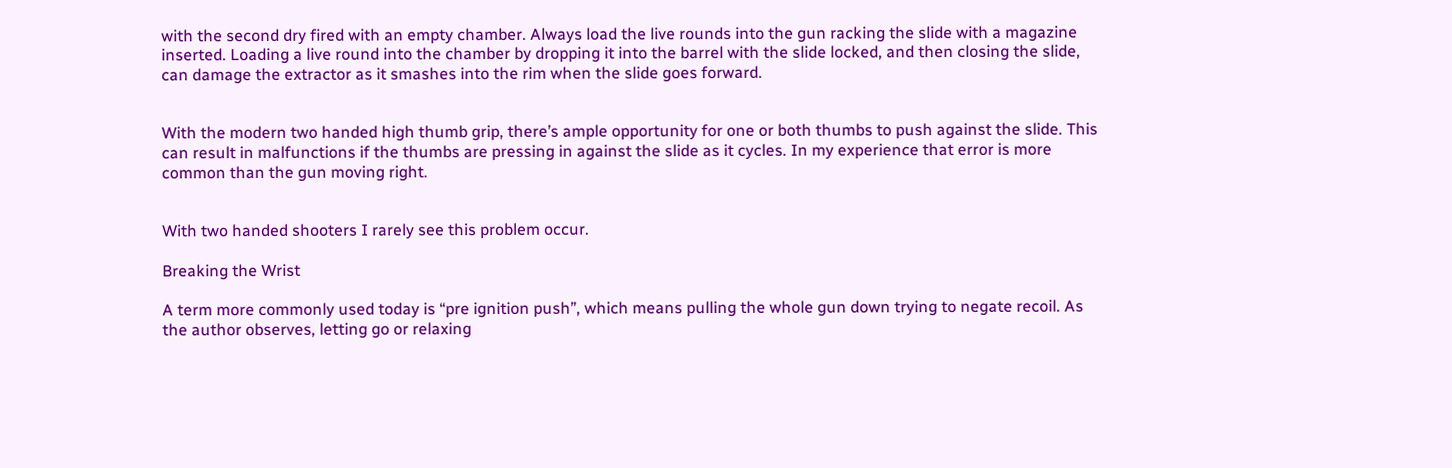with the second dry fired with an empty chamber. Always load the live rounds into the gun racking the slide with a magazine inserted. Loading a live round into the chamber by dropping it into the barrel with the slide locked, and then closing the slide, can damage the extractor as it smashes into the rim when the slide goes forward.


With the modern two handed high thumb grip, there’s ample opportunity for one or both thumbs to push against the slide. This can result in malfunctions if the thumbs are pressing in against the slide as it cycles. In my experience that error is more common than the gun moving right.


With two handed shooters I rarely see this problem occur.

Breaking the Wrist

A term more commonly used today is “pre ignition push”, which means pulling the whole gun down trying to negate recoil. As the author observes, letting go or relaxing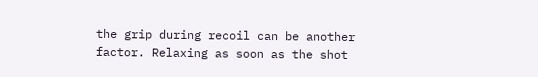the grip during recoil can be another factor. Relaxing as soon as the shot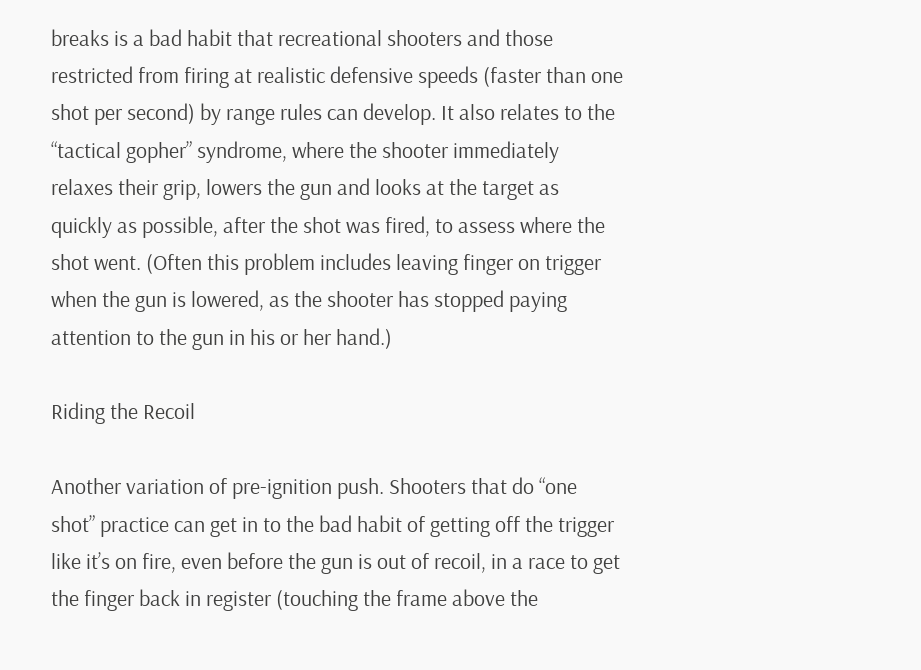breaks is a bad habit that recreational shooters and those restricted from firing at realistic defensive speeds (faster than one shot per second) by range rules can develop. It also relates to the “tactical gopher” syndrome, where the shooter immediately relaxes their grip, lowers the gun and looks at the target as quickly as possible, after the shot was fired, to assess where the shot went. (Often this problem includes leaving finger on trigger when the gun is lowered, as the shooter has stopped paying attention to the gun in his or her hand.)

Riding the Recoil

Another variation of pre-ignition push. Shooters that do “one shot” practice can get in to the bad habit of getting off the trigger like it’s on fire, even before the gun is out of recoil, in a race to get the finger back in register (touching the frame above the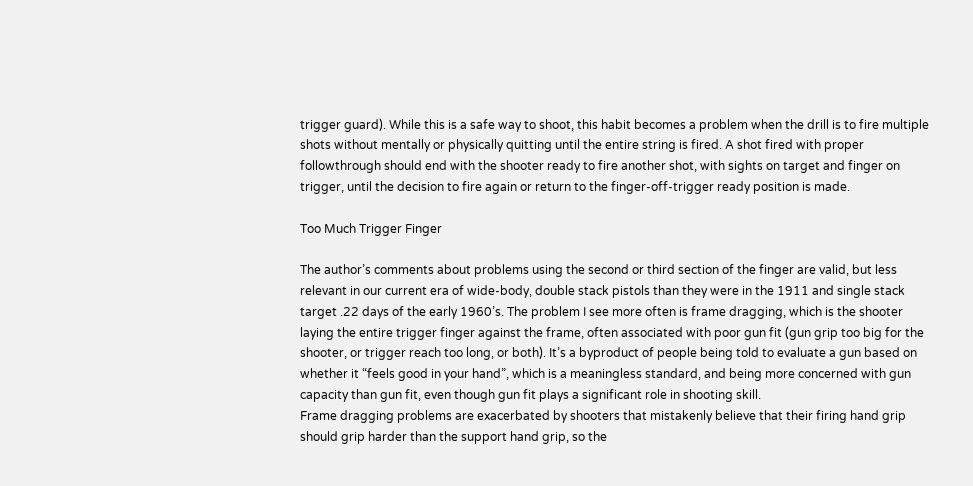trigger guard). While this is a safe way to shoot, this habit becomes a problem when the drill is to fire multiple shots without mentally or physically quitting until the entire string is fired. A shot fired with proper followthrough should end with the shooter ready to fire another shot, with sights on target and finger on trigger, until the decision to fire again or return to the finger-off-trigger ready position is made.

Too Much Trigger Finger

The author’s comments about problems using the second or third section of the finger are valid, but less relevant in our current era of wide-body, double stack pistols than they were in the 1911 and single stack target .22 days of the early 1960’s. The problem I see more often is frame dragging, which is the shooter laying the entire trigger finger against the frame, often associated with poor gun fit (gun grip too big for the shooter, or trigger reach too long, or both). It’s a byproduct of people being told to evaluate a gun based on whether it “feels good in your hand”, which is a meaningless standard, and being more concerned with gun capacity than gun fit, even though gun fit plays a significant role in shooting skill.
Frame dragging problems are exacerbated by shooters that mistakenly believe that their firing hand grip should grip harder than the support hand grip, so the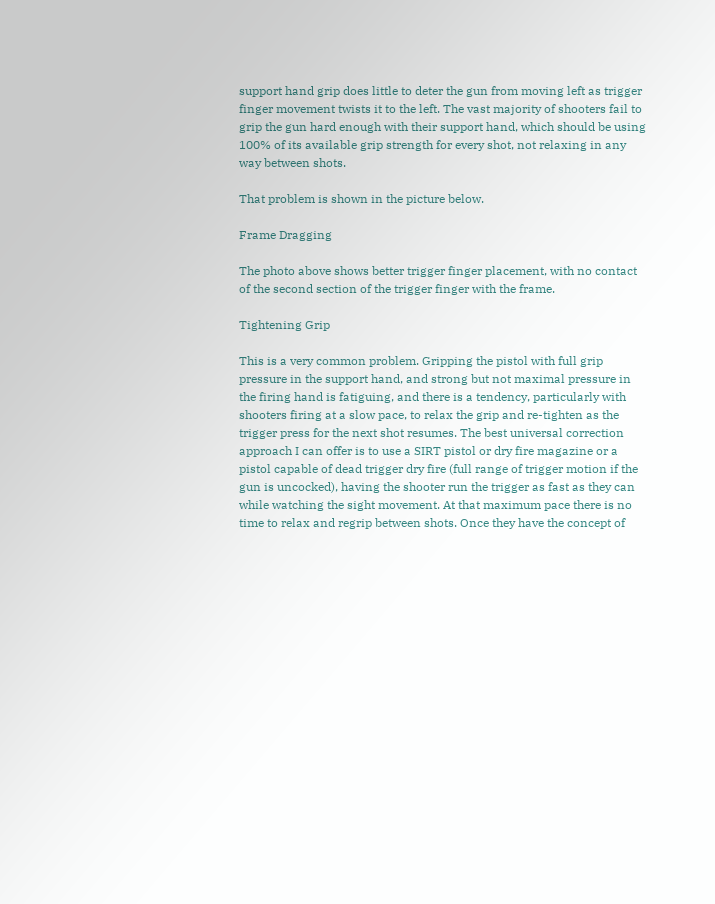support hand grip does little to deter the gun from moving left as trigger finger movement twists it to the left. The vast majority of shooters fail to grip the gun hard enough with their support hand, which should be using 100% of its available grip strength for every shot, not relaxing in any way between shots.

That problem is shown in the picture below.

Frame Dragging

The photo above shows better trigger finger placement, with no contact of the second section of the trigger finger with the frame.

Tightening Grip

This is a very common problem. Gripping the pistol with full grip pressure in the support hand, and strong but not maximal pressure in the firing hand is fatiguing, and there is a tendency, particularly with shooters firing at a slow pace, to relax the grip and re-tighten as the trigger press for the next shot resumes. The best universal correction approach I can offer is to use a SIRT pistol or dry fire magazine or a pistol capable of dead trigger dry fire (full range of trigger motion if the gun is uncocked), having the shooter run the trigger as fast as they can while watching the sight movement. At that maximum pace there is no time to relax and regrip between shots. Once they have the concept of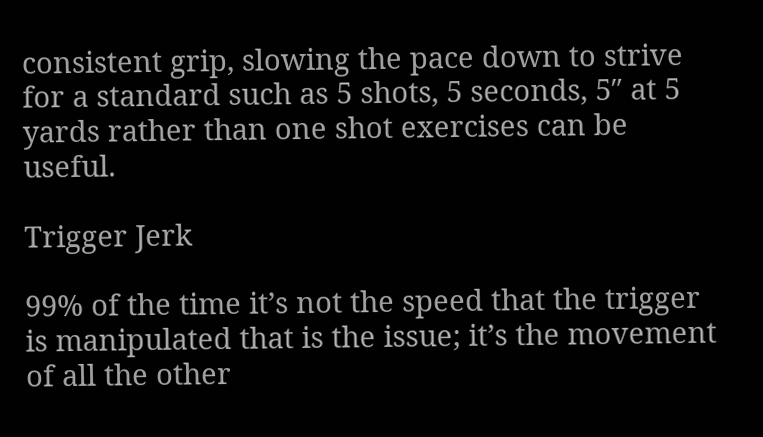consistent grip, slowing the pace down to strive for a standard such as 5 shots, 5 seconds, 5″ at 5 yards rather than one shot exercises can be useful.

Trigger Jerk

99% of the time it’s not the speed that the trigger is manipulated that is the issue; it’s the movement of all the other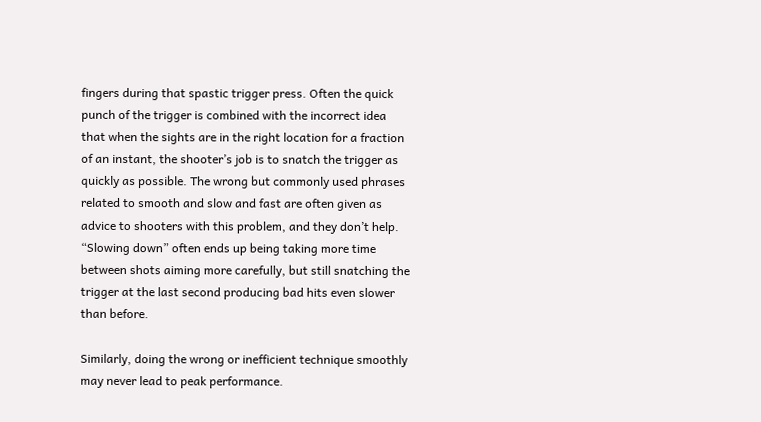fingers during that spastic trigger press. Often the quick punch of the trigger is combined with the incorrect idea that when the sights are in the right location for a fraction of an instant, the shooter’s job is to snatch the trigger as quickly as possible. The wrong but commonly used phrases related to smooth and slow and fast are often given as advice to shooters with this problem, and they don’t help. “Slowing down” often ends up being taking more time between shots aiming more carefully, but still snatching the trigger at the last second producing bad hits even slower than before.

Similarly, doing the wrong or inefficient technique smoothly may never lead to peak performance.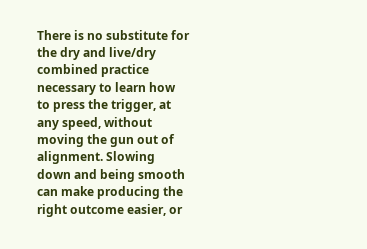There is no substitute for the dry and live/dry combined practice necessary to learn how to press the trigger, at any speed, without moving the gun out of alignment. Slowing down and being smooth can make producing the right outcome easier, or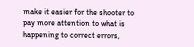make it easier for the shooter to pay more attention to what is happening to correct errors,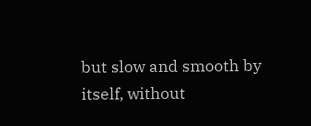but slow and smooth by itself, without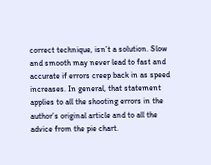correct technique, isn’t a solution. Slow and smooth may never lead to fast and accurate if errors creep back in as speed increases. In general, that statement applies to all the shooting errors in the author’s original article and to all the advice from the pie chart.